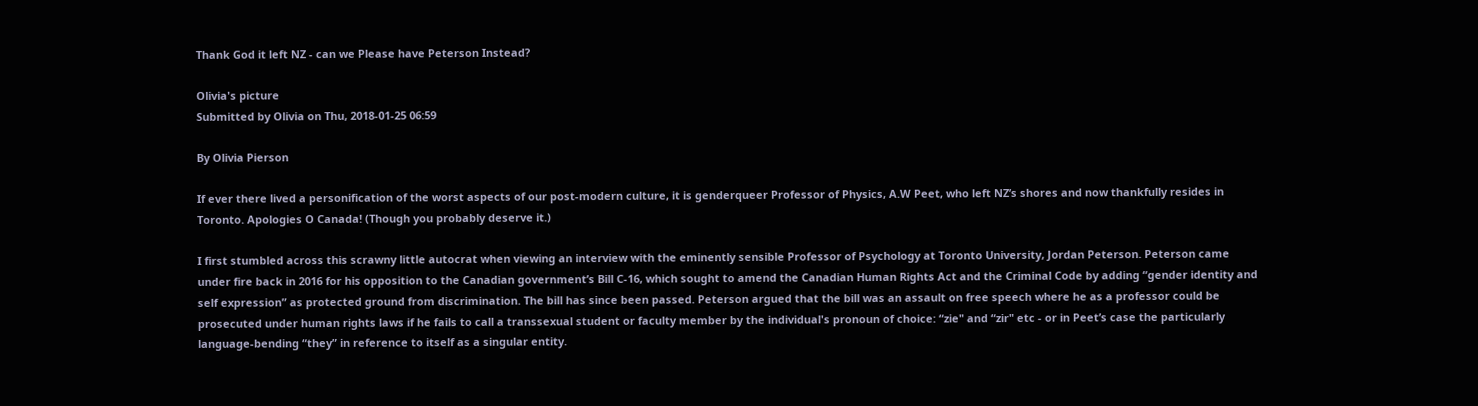Thank God it left NZ - can we Please have Peterson Instead?

Olivia's picture
Submitted by Olivia on Thu, 2018-01-25 06:59

By Olivia Pierson

If ever there lived a personification of the worst aspects of our post-modern culture, it is genderqueer Professor of Physics, A.W Peet, who left NZ’s shores and now thankfully resides in Toronto. Apologies O Canada! (Though you probably deserve it.)

I first stumbled across this scrawny little autocrat when viewing an interview with the eminently sensible Professor of Psychology at Toronto University, Jordan Peterson. Peterson came under fire back in 2016 for his opposition to the Canadian government’s Bill C-16, which sought to amend the Canadian Human Rights Act and the Criminal Code by adding “gender identity and self expression” as protected ground from discrimination. The bill has since been passed. Peterson argued that the bill was an assault on free speech where he as a professor could be prosecuted under human rights laws if he fails to call a transsexual student or faculty member by the individual's pronoun of choice: “zie" and “zir" etc - or in Peet’s case the particularly language-bending “they” in reference to itself as a singular entity.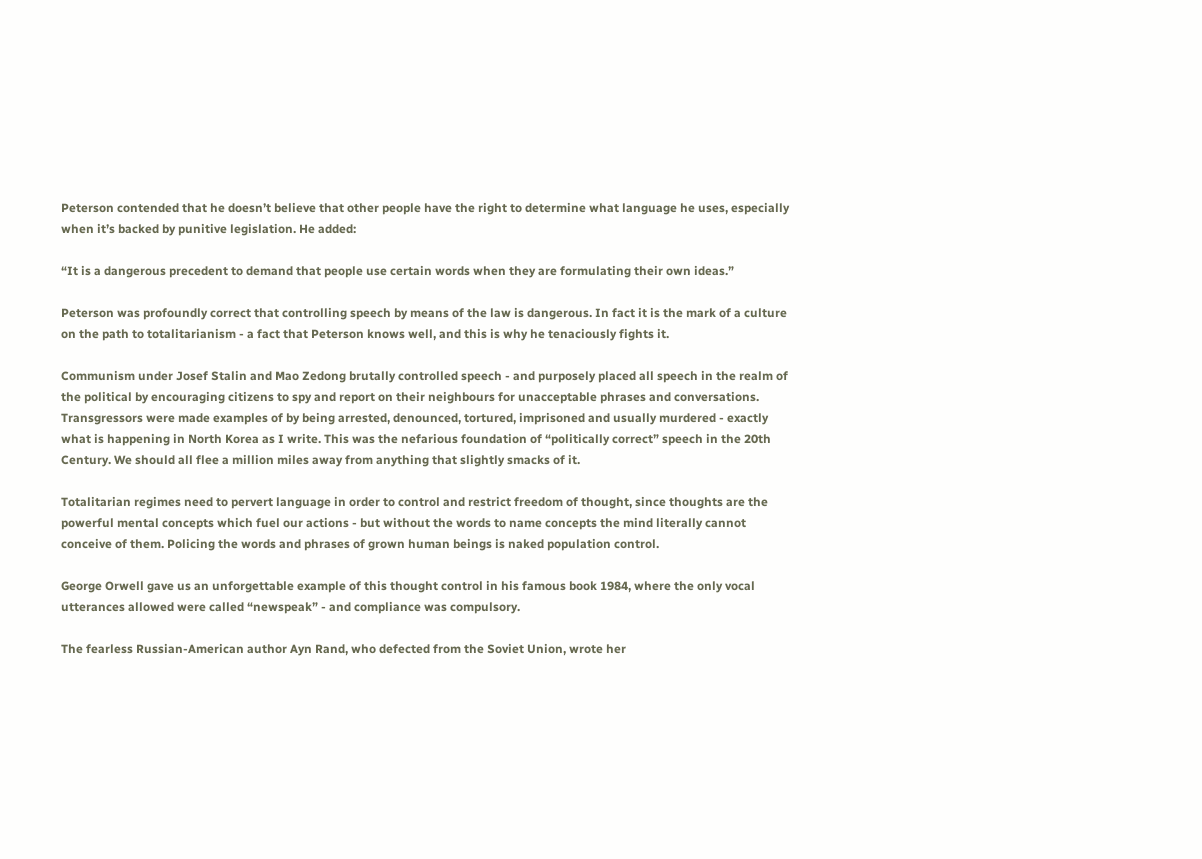Peterson contended that he doesn’t believe that other people have the right to determine what language he uses, especially when it’s backed by punitive legislation. He added:

“It is a dangerous precedent to demand that people use certain words when they are formulating their own ideas.”

Peterson was profoundly correct that controlling speech by means of the law is dangerous. In fact it is the mark of a culture on the path to totalitarianism - a fact that Peterson knows well, and this is why he tenaciously fights it.

Communism under Josef Stalin and Mao Zedong brutally controlled speech - and purposely placed all speech in the realm of the political by encouraging citizens to spy and report on their neighbours for unacceptable phrases and conversations. Transgressors were made examples of by being arrested, denounced, tortured, imprisoned and usually murdered - exactly what is happening in North Korea as I write. This was the nefarious foundation of “politically correct” speech in the 20th Century. We should all flee a million miles away from anything that slightly smacks of it.

Totalitarian regimes need to pervert language in order to control and restrict freedom of thought, since thoughts are the powerful mental concepts which fuel our actions - but without the words to name concepts the mind literally cannot conceive of them. Policing the words and phrases of grown human beings is naked population control.

George Orwell gave us an unforgettable example of this thought control in his famous book 1984, where the only vocal utterances allowed were called “newspeak” - and compliance was compulsory.

The fearless Russian-American author Ayn Rand, who defected from the Soviet Union, wrote her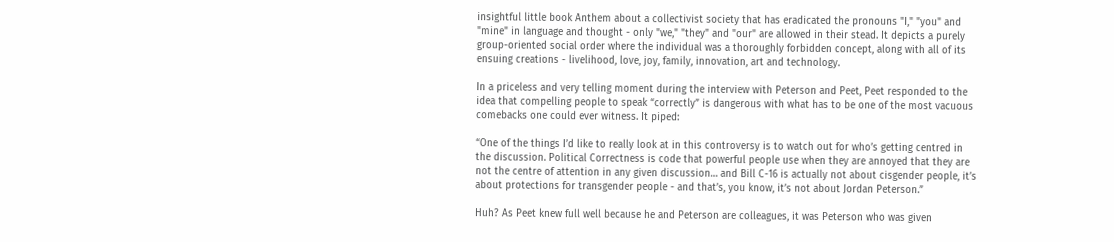insightful little book Anthem about a collectivist society that has eradicated the pronouns "I," "you" and "mine" in language and thought - only "we," "they" and "our" are allowed in their stead. It depicts a purely group-oriented social order where the individual was a thoroughly forbidden concept, along with all of its ensuing creations - livelihood, love, joy, family, innovation, art and technology.

In a priceless and very telling moment during the interview with Peterson and Peet, Peet responded to the idea that compelling people to speak “correctly” is dangerous with what has to be one of the most vacuous comebacks one could ever witness. It piped:

“One of the things I’d like to really look at in this controversy is to watch out for who’s getting centred in the discussion. Political Correctness is code that powerful people use when they are annoyed that they are not the centre of attention in any given discussion… and Bill C-16 is actually not about cisgender people, it’s about protections for transgender people - and that’s, you know, it’s not about Jordan Peterson.”

Huh? As Peet knew full well because he and Peterson are colleagues, it was Peterson who was given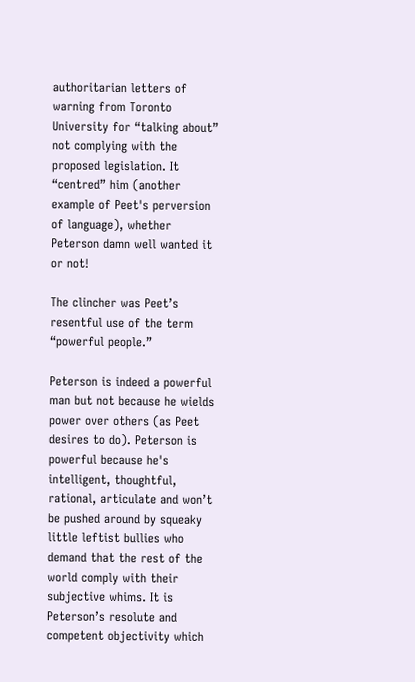authoritarian letters of warning from Toronto University for “talking about” not complying with the proposed legislation. It “centred” him (another example of Peet's perversion of language), whether Peterson damn well wanted it or not!

The clincher was Peet’s resentful use of the term “powerful people.”

Peterson is indeed a powerful man but not because he wields power over others (as Peet desires to do). Peterson is powerful because he's intelligent, thoughtful, rational, articulate and won’t be pushed around by squeaky little leftist bullies who demand that the rest of the world comply with their subjective whims. It is Peterson’s resolute and competent objectivity which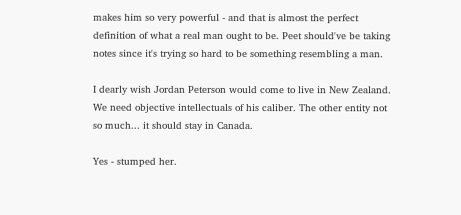makes him so very powerful - and that is almost the perfect definition of what a real man ought to be. Peet should've be taking notes since it's trying so hard to be something resembling a man.

I dearly wish Jordan Peterson would come to live in New Zealand. We need objective intellectuals of his caliber. The other entity not so much... it should stay in Canada.

Yes - stumped her.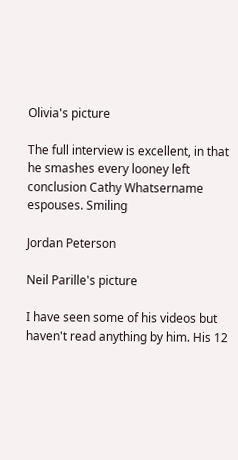Olivia's picture

The full interview is excellent, in that he smashes every looney left conclusion Cathy Whatsername espouses. Smiling

Jordan Peterson

Neil Parille's picture

I have seen some of his videos but haven't read anything by him. His 12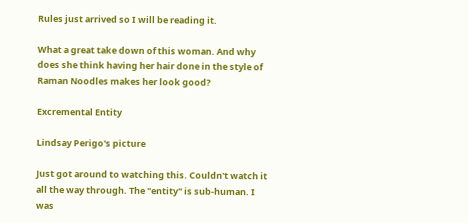Rules just arrived so I will be reading it.

What a great take down of this woman. And why does she think having her hair done in the style of Raman Noodles makes her look good?

Excremental Entity

Lindsay Perigo's picture

Just got around to watching this. Couldn't watch it all the way through. The "entity" is sub-human. I was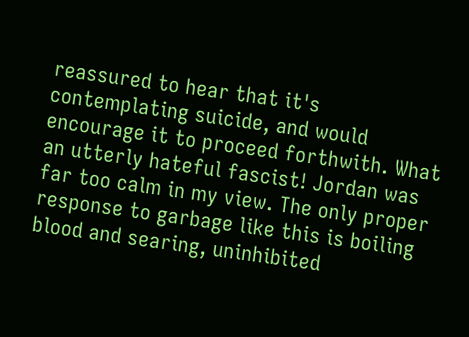reassured to hear that it's contemplating suicide, and would encourage it to proceed forthwith. What an utterly hateful fascist! Jordan was far too calm in my view. The only proper response to garbage like this is boiling blood and searing, uninhibited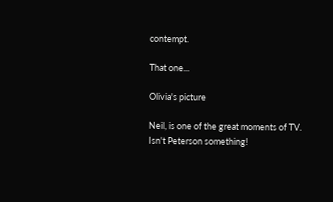contempt.

That one...

Olivia's picture

Neil, is one of the great moments of TV. Isn't Peterson something!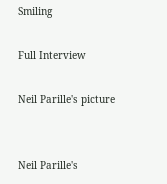Smiling

Full Interview

Neil Parille's picture


Neil Parille's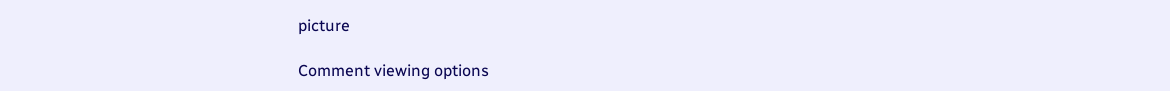picture

Comment viewing options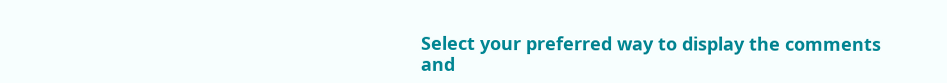Select your preferred way to display the comments and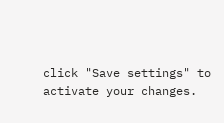click "Save settings" to activate your changes.